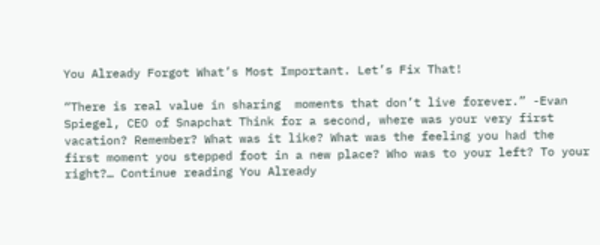You Already Forgot What’s Most Important. Let’s Fix That!

“There is real value in sharing  moments that don’t live forever.” -Evan Spiegel, CEO of Snapchat Think for a second, where was your very first vacation? Remember? What was it like? What was the feeling you had the first moment you stepped foot in a new place? Who was to your left? To your right?… Continue reading You Already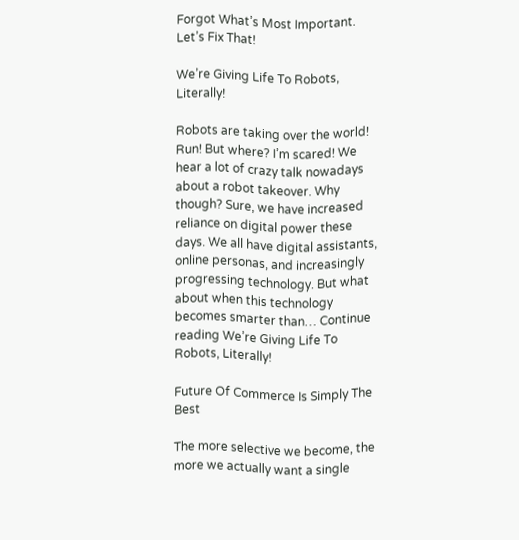Forgot What’s Most Important. Let’s Fix That!

We’re Giving Life To Robots, Literally!

Robots are taking over the world! Run! But where? I’m scared! We hear a lot of crazy talk nowadays about a robot takeover. Why though? Sure, we have increased reliance on digital power these days. We all have digital assistants, online personas, and increasingly progressing technology. But what about when this technology becomes smarter than… Continue reading We’re Giving Life To Robots, Literally!

Future Of Commerce Is Simply The Best

The more selective we become, the more we actually want a single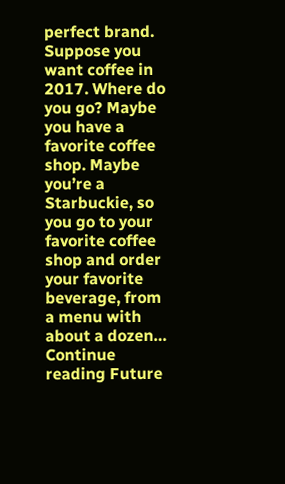perfect brand. Suppose you want coffee in 2017. Where do you go? Maybe you have a favorite coffee shop. Maybe you’re a Starbuckie, so you go to your favorite coffee shop and order your favorite beverage, from a menu with about a dozen… Continue reading Future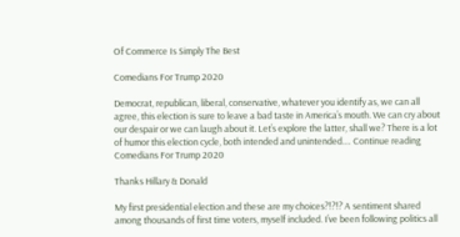Of Commerce Is Simply The Best

Comedians For Trump 2020

Democrat, republican, liberal, conservative, whatever you identify as, we can all agree, this election is sure to leave a bad taste in America’s mouth. We can cry about our despair or we can laugh about it. Let’s explore the latter, shall we? There is a lot of humor this election cycle, both intended and unintended.… Continue reading Comedians For Trump 2020

Thanks Hillary & Donald

My first presidential election and these are my choices?!?!? A sentiment shared among thousands of first time voters, myself included. I’ve been following politics all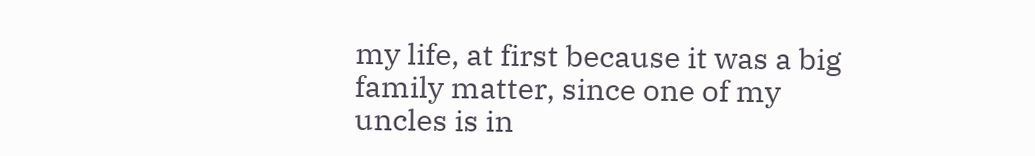my life, at first because it was a big family matter, since one of my uncles is in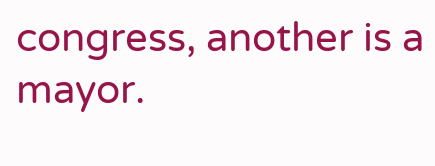congress, another is a mayor.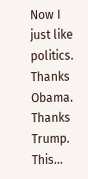Now I just like politics. Thanks Obama. Thanks Trump. This…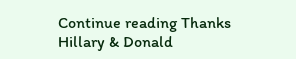Continue reading Thanks Hillary & Donald